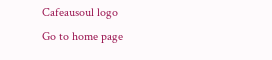Cafeausoul logo
Go to home page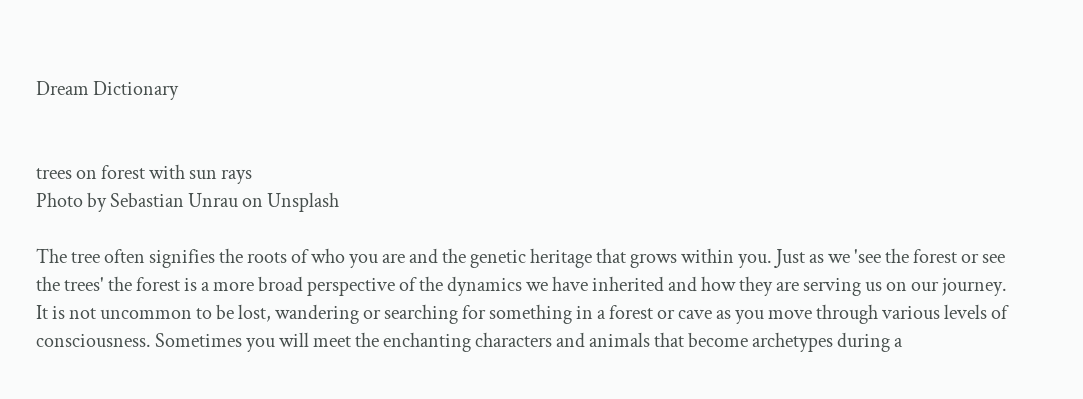Dream Dictionary


trees on forest with sun rays
Photo by Sebastian Unrau on Unsplash

The tree often signifies the roots of who you are and the genetic heritage that grows within you. Just as we 'see the forest or see the trees' the forest is a more broad perspective of the dynamics we have inherited and how they are serving us on our journey. It is not uncommon to be lost, wandering or searching for something in a forest or cave as you move through various levels of consciousness. Sometimes you will meet the enchanting characters and animals that become archetypes during a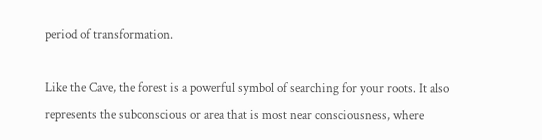period of transformation.

Like the Cave, the forest is a powerful symbol of searching for your roots. It also represents the subconscious or area that is most near consciousness, where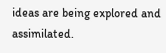ideas are being explored and assimilated.